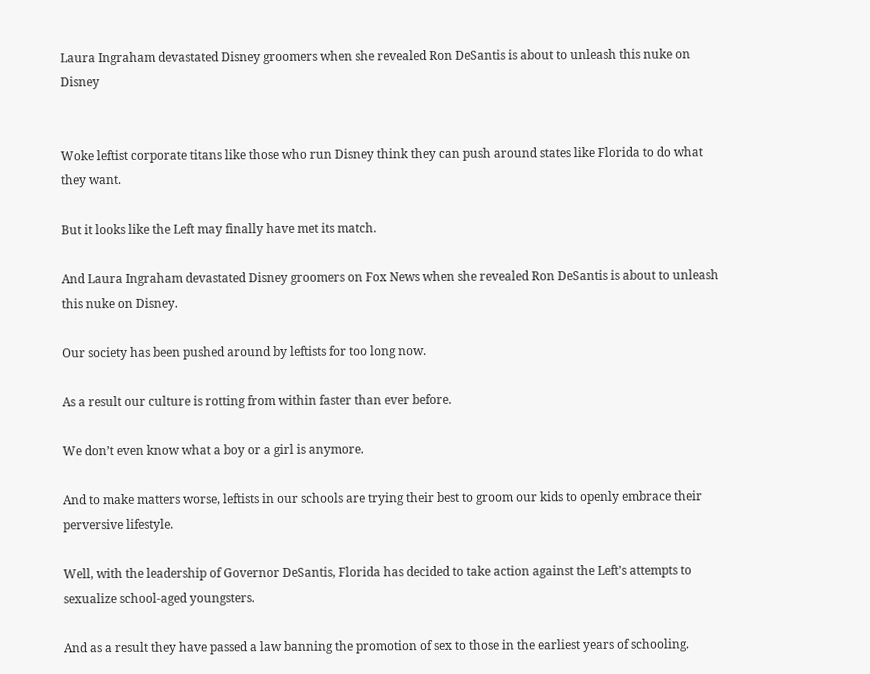Laura Ingraham devastated Disney groomers when she revealed Ron DeSantis is about to unleash this nuke on Disney


Woke leftist corporate titans like those who run Disney think they can push around states like Florida to do what they want.

But it looks like the Left may finally have met its match.

And Laura Ingraham devastated Disney groomers on Fox News when she revealed Ron DeSantis is about to unleash this nuke on Disney.

Our society has been pushed around by leftists for too long now.

As a result our culture is rotting from within faster than ever before.

We don’t even know what a boy or a girl is anymore.

And to make matters worse, leftists in our schools are trying their best to groom our kids to openly embrace their perversive lifestyle.

Well, with the leadership of Governor DeSantis, Florida has decided to take action against the Left’s attempts to sexualize school-aged youngsters.

And as a result they have passed a law banning the promotion of sex to those in the earliest years of schooling.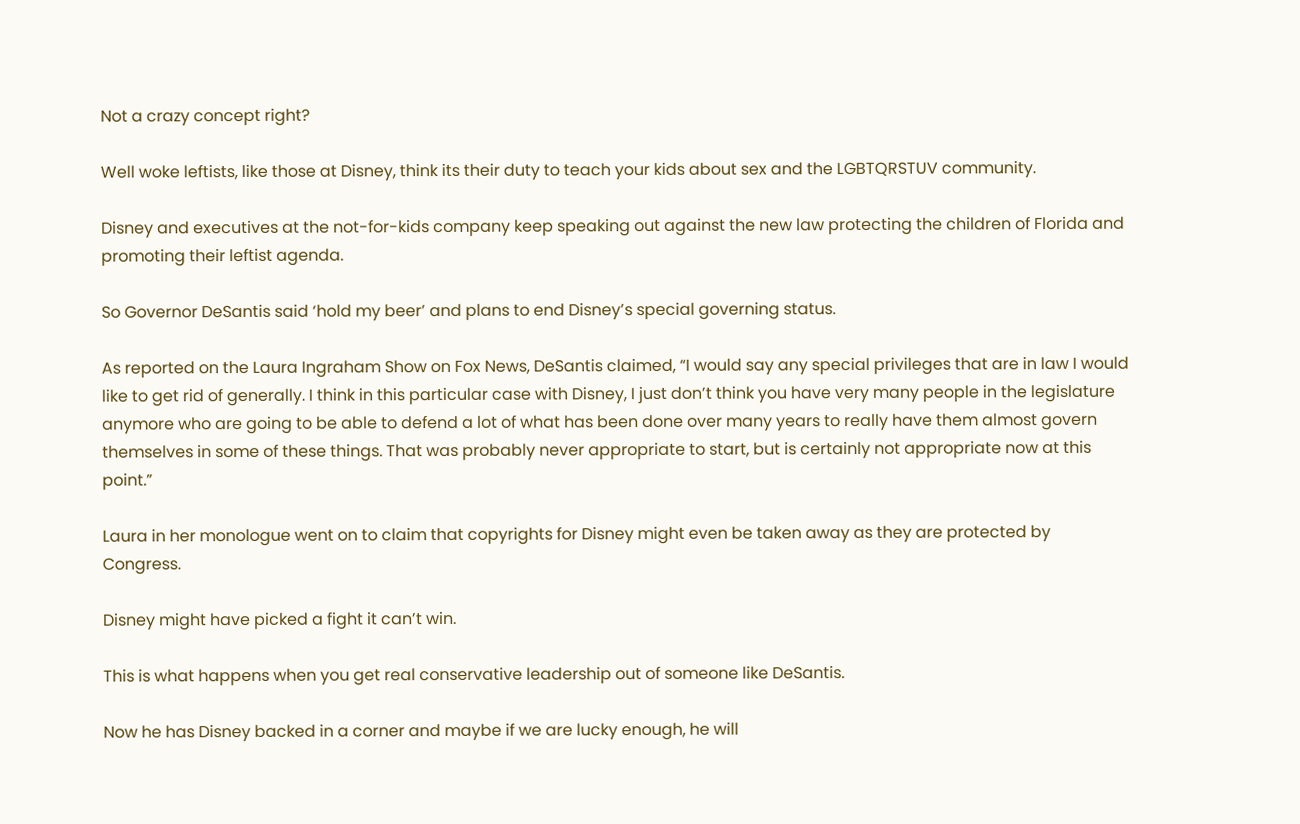Not a crazy concept right?

Well woke leftists, like those at Disney, think its their duty to teach your kids about sex and the LGBTQRSTUV community.

Disney and executives at the not-for-kids company keep speaking out against the new law protecting the children of Florida and promoting their leftist agenda.

So Governor DeSantis said ‘hold my beer’ and plans to end Disney’s special governing status.

As reported on the Laura Ingraham Show on Fox News, DeSantis claimed, “I would say any special privileges that are in law I would like to get rid of generally. I think in this particular case with Disney, I just don’t think you have very many people in the legislature anymore who are going to be able to defend a lot of what has been done over many years to really have them almost govern themselves in some of these things. That was probably never appropriate to start, but is certainly not appropriate now at this point.”

Laura in her monologue went on to claim that copyrights for Disney might even be taken away as they are protected by Congress.

Disney might have picked a fight it can’t win.

This is what happens when you get real conservative leadership out of someone like DeSantis.

Now he has Disney backed in a corner and maybe if we are lucky enough, he will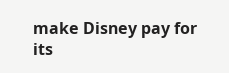make Disney pay for its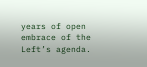years of open embrace of the Left’s agenda.